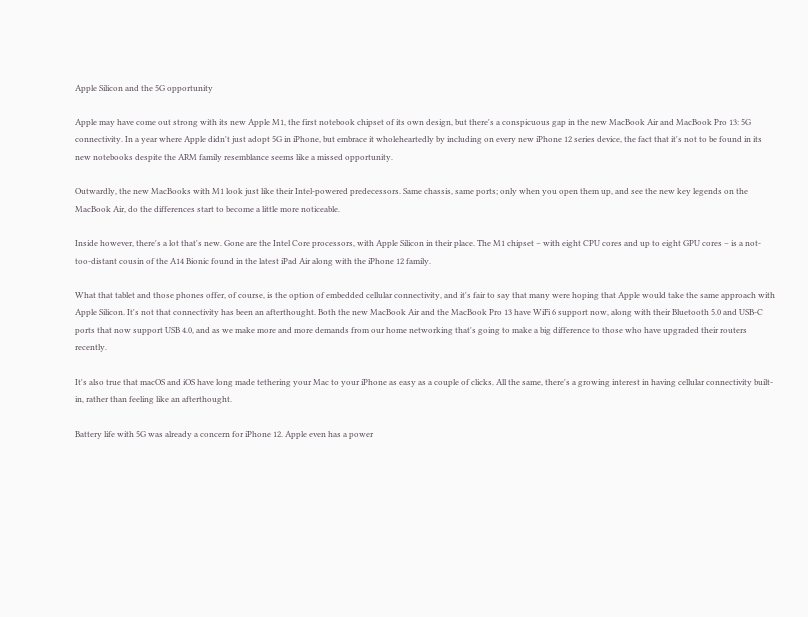Apple Silicon and the 5G opportunity

Apple may have come out strong with its new Apple M1, the first notebook chipset of its own design, but there's a conspicuous gap in the new MacBook Air and MacBook Pro 13: 5G connectivity. In a year where Apple didn't just adopt 5G in iPhone, but embrace it wholeheartedly by including on every new iPhone 12 series device, the fact that it's not to be found in its new notebooks despite the ARM family resemblance seems like a missed opportunity.

Outwardly, the new MacBooks with M1 look just like their Intel-powered predecessors. Same chassis, same ports; only when you open them up, and see the new key legends on the MacBook Air, do the differences start to become a little more noticeable.

Inside however, there's a lot that's new. Gone are the Intel Core processors, with Apple Silicon in their place. The M1 chipset – with eight CPU cores and up to eight GPU cores – is a not-too-distant cousin of the A14 Bionic found in the latest iPad Air along with the iPhone 12 family.

What that tablet and those phones offer, of course, is the option of embedded cellular connectivity, and it's fair to say that many were hoping that Apple would take the same approach with Apple Silicon. It's not that connectivity has been an afterthought. Both the new MacBook Air and the MacBook Pro 13 have WiFi 6 support now, along with their Bluetooth 5.0 and USB-C ports that now support USB 4.0, and as we make more and more demands from our home networking that's going to make a big difference to those who have upgraded their routers recently.

It's also true that macOS and iOS have long made tethering your Mac to your iPhone as easy as a couple of clicks. All the same, there's a growing interest in having cellular connectivity built-in, rather than feeling like an afterthought.

Battery life with 5G was already a concern for iPhone 12. Apple even has a power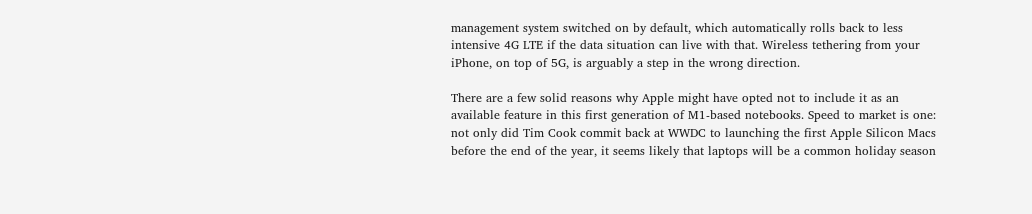management system switched on by default, which automatically rolls back to less intensive 4G LTE if the data situation can live with that. Wireless tethering from your iPhone, on top of 5G, is arguably a step in the wrong direction.

There are a few solid reasons why Apple might have opted not to include it as an available feature in this first generation of M1-based notebooks. Speed to market is one: not only did Tim Cook commit back at WWDC to launching the first Apple Silicon Macs before the end of the year, it seems likely that laptops will be a common holiday season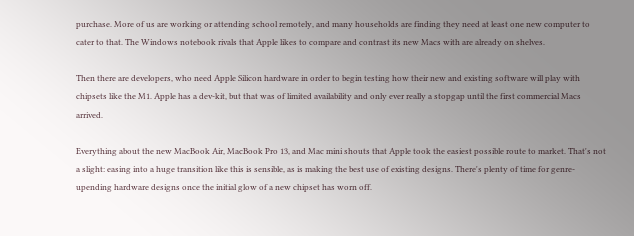purchase. More of us are working or attending school remotely, and many households are finding they need at least one new computer to cater to that. The Windows notebook rivals that Apple likes to compare and contrast its new Macs with are already on shelves.

Then there are developers, who need Apple Silicon hardware in order to begin testing how their new and existing software will play with chipsets like the M1. Apple has a dev-kit, but that was of limited availability and only ever really a stopgap until the first commercial Macs arrived.

Everything about the new MacBook Air, MacBook Pro 13, and Mac mini shouts that Apple took the easiest possible route to market. That's not a slight: easing into a huge transition like this is sensible, as is making the best use of existing designs. There's plenty of time for genre-upending hardware designs once the initial glow of a new chipset has worn off.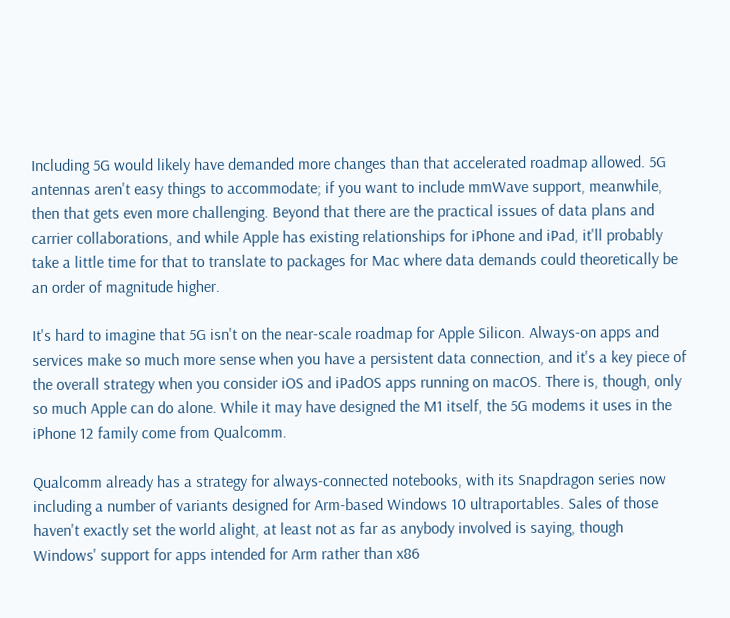Including 5G would likely have demanded more changes than that accelerated roadmap allowed. 5G antennas aren't easy things to accommodate; if you want to include mmWave support, meanwhile, then that gets even more challenging. Beyond that there are the practical issues of data plans and carrier collaborations, and while Apple has existing relationships for iPhone and iPad, it'll probably take a little time for that to translate to packages for Mac where data demands could theoretically be an order of magnitude higher.

It's hard to imagine that 5G isn't on the near-scale roadmap for Apple Silicon. Always-on apps and services make so much more sense when you have a persistent data connection, and it's a key piece of the overall strategy when you consider iOS and iPadOS apps running on macOS. There is, though, only so much Apple can do alone. While it may have designed the M1 itself, the 5G modems it uses in the iPhone 12 family come from Qualcomm.

Qualcomm already has a strategy for always-connected notebooks, with its Snapdragon series now including a number of variants designed for Arm-based Windows 10 ultraportables. Sales of those haven't exactly set the world alight, at least not as far as anybody involved is saying, though Windows' support for apps intended for Arm rather than x86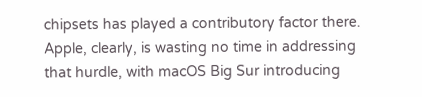chipsets has played a contributory factor there. Apple, clearly, is wasting no time in addressing that hurdle, with macOS Big Sur introducing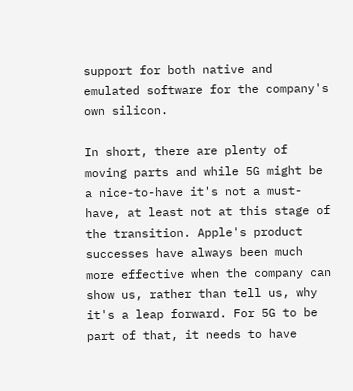support for both native and emulated software for the company's own silicon.

In short, there are plenty of moving parts and while 5G might be a nice-to-have it's not a must-have, at least not at this stage of the transition. Apple's product successes have always been much more effective when the company can show us, rather than tell us, why it's a leap forward. For 5G to be part of that, it needs to have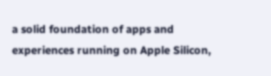a solid foundation of apps and experiences running on Apple Silicon,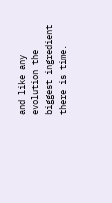and like any evolution the biggest ingredient there is time.